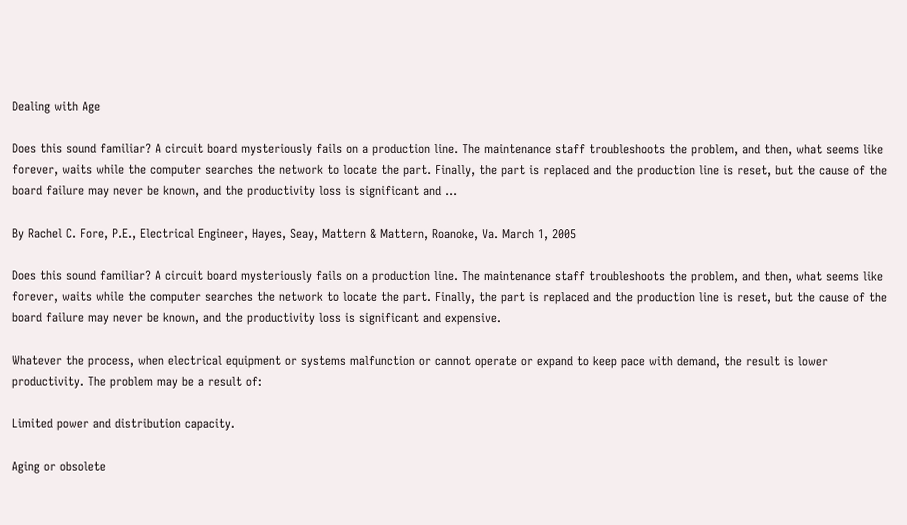Dealing with Age

Does this sound familiar? A circuit board mysteriously fails on a production line. The maintenance staff troubleshoots the problem, and then, what seems like forever, waits while the computer searches the network to locate the part. Finally, the part is replaced and the production line is reset, but the cause of the board failure may never be known, and the productivity loss is significant and ...

By Rachel C. Fore, P.E., Electrical Engineer, Hayes, Seay, Mattern & Mattern, Roanoke, Va. March 1, 2005

Does this sound familiar? A circuit board mysteriously fails on a production line. The maintenance staff troubleshoots the problem, and then, what seems like forever, waits while the computer searches the network to locate the part. Finally, the part is replaced and the production line is reset, but the cause of the board failure may never be known, and the productivity loss is significant and expensive.

Whatever the process, when electrical equipment or systems malfunction or cannot operate or expand to keep pace with demand, the result is lower productivity. The problem may be a result of:

Limited power and distribution capacity.

Aging or obsolete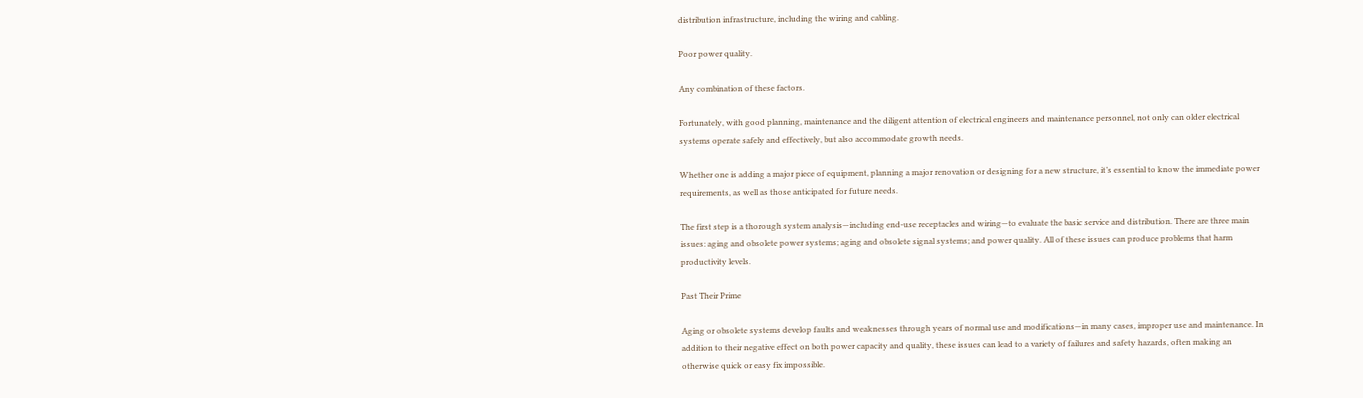distribution infrastructure, including the wiring and cabling.

Poor power quality.

Any combination of these factors.

Fortunately, with good planning, maintenance and the diligent attention of electrical engineers and maintenance personnel, not only can older electrical systems operate safely and effectively, but also accommodate growth needs.

Whether one is adding a major piece of equipment, planning a major renovation or designing for a new structure, it’s essential to know the immediate power requirements, as well as those anticipated for future needs.

The first step is a thorough system analysis—including end-use receptacles and wiring—to evaluate the basic service and distribution. There are three main issues: aging and obsolete power systems; aging and obsolete signal systems; and power quality. All of these issues can produce problems that harm productivity levels.

Past Their Prime

Aging or obsolete systems develop faults and weaknesses through years of normal use and modifications—in many cases, improper use and maintenance. In addition to their negative effect on both power capacity and quality, these issues can lead to a variety of failures and safety hazards, often making an otherwise quick or easy fix impossible.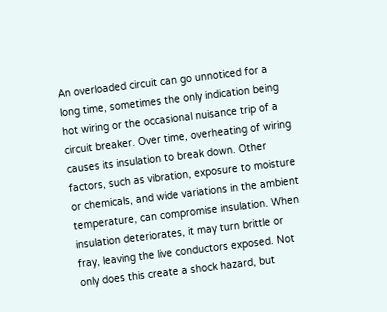An overloaded circuit can go unnoticed for a long time, sometimes the only indication being hot wiring or the occasional nuisance trip of a circuit breaker. Over time, overheating of wiring causes its insulation to break down. Other factors, such as vibration, exposure to moisture or chemicals, and wide variations in the ambient temperature, can compromise insulation. When insulation deteriorates, it may turn brittle or fray, leaving the live conductors exposed. Not only does this create a shock hazard, but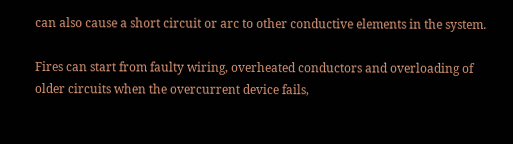can also cause a short circuit or arc to other conductive elements in the system.

Fires can start from faulty wiring, overheated conductors and overloading of older circuits when the overcurrent device fails,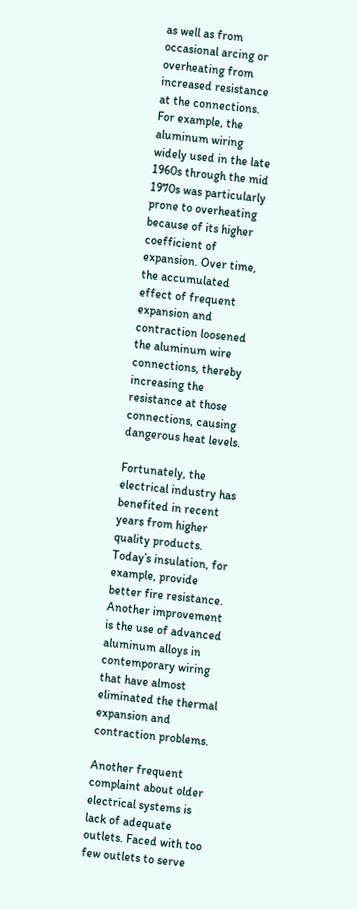as well as from occasional arcing or overheating from increased resistance at the connections. For example, the aluminum wiring widely used in the late 1960s through the mid 1970s was particularly prone to overheating because of its higher coefficient of expansion. Over time, the accumulated effect of frequent expansion and contraction loosened the aluminum wire connections, thereby increasing the resistance at those connections, causing dangerous heat levels.

Fortunately, the electrical industry has benefited in recent years from higher quality products. Today’s insulation, for example, provide better fire resistance. Another improvement is the use of advanced aluminum alloys in contemporary wiring that have almost eliminated the thermal expansion and contraction problems.

Another frequent complaint about older electrical systems is lack of adequate outlets. Faced with too few outlets to serve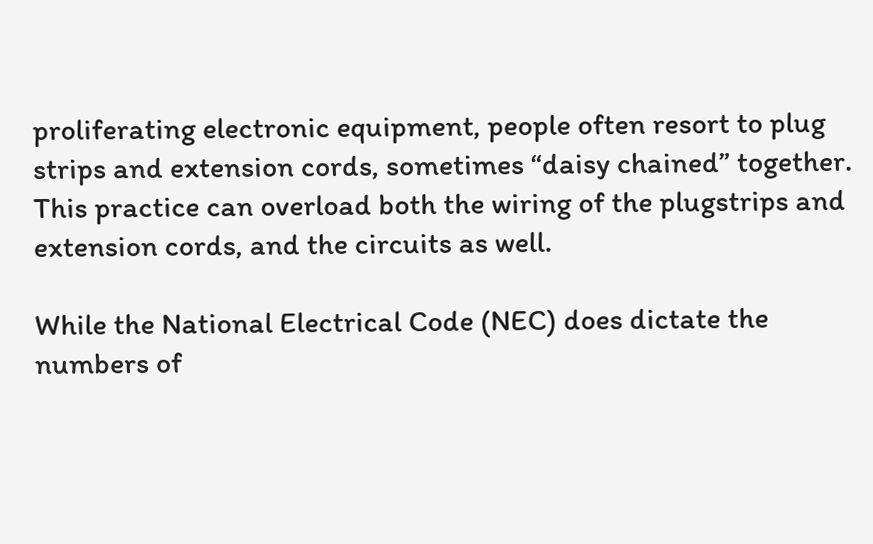proliferating electronic equipment, people often resort to plug strips and extension cords, sometimes “daisy chained” together. This practice can overload both the wiring of the plugstrips and extension cords, and the circuits as well.

While the National Electrical Code (NEC) does dictate the numbers of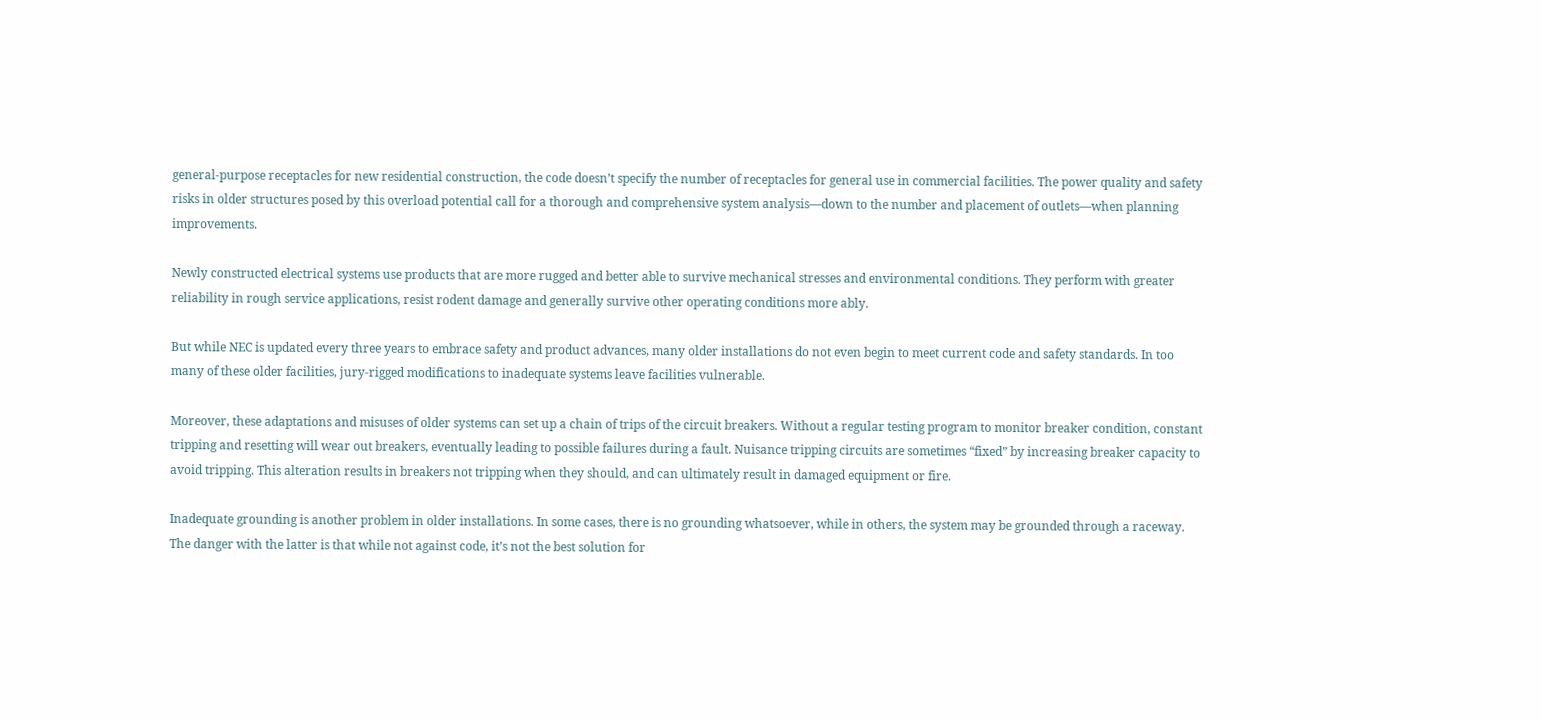general-purpose receptacles for new residential construction, the code doesn’t specify the number of receptacles for general use in commercial facilities. The power quality and safety risks in older structures posed by this overload potential call for a thorough and comprehensive system analysis—down to the number and placement of outlets—when planning improvements.

Newly constructed electrical systems use products that are more rugged and better able to survive mechanical stresses and environmental conditions. They perform with greater reliability in rough service applications, resist rodent damage and generally survive other operating conditions more ably.

But while NEC is updated every three years to embrace safety and product advances, many older installations do not even begin to meet current code and safety standards. In too many of these older facilities, jury-rigged modifications to inadequate systems leave facilities vulnerable.

Moreover, these adaptations and misuses of older systems can set up a chain of trips of the circuit breakers. Without a regular testing program to monitor breaker condition, constant tripping and resetting will wear out breakers, eventually leading to possible failures during a fault. Nuisance tripping circuits are sometimes “fixed” by increasing breaker capacity to avoid tripping. This alteration results in breakers not tripping when they should, and can ultimately result in damaged equipment or fire.

Inadequate grounding is another problem in older installations. In some cases, there is no grounding whatsoever, while in others, the system may be grounded through a raceway. The danger with the latter is that while not against code, it’s not the best solution for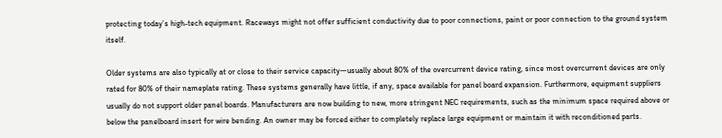protecting today’s high-tech equipment. Raceways might not offer sufficient conductivity due to poor connections, paint or poor connection to the ground system itself.

Older systems are also typically at or close to their service capacity—usually about 80% of the overcurrent device rating, since most overcurrent devices are only rated for 80% of their nameplate rating. These systems generally have little, if any, space available for panel board expansion. Furthermore, equipment suppliers usually do not support older panel boards. Manufacturers are now building to new, more stringent NEC requirements, such as the minimum space required above or below the panelboard insert for wire bending. An owner may be forced either to completely replace large equipment or maintain it with reconditioned parts.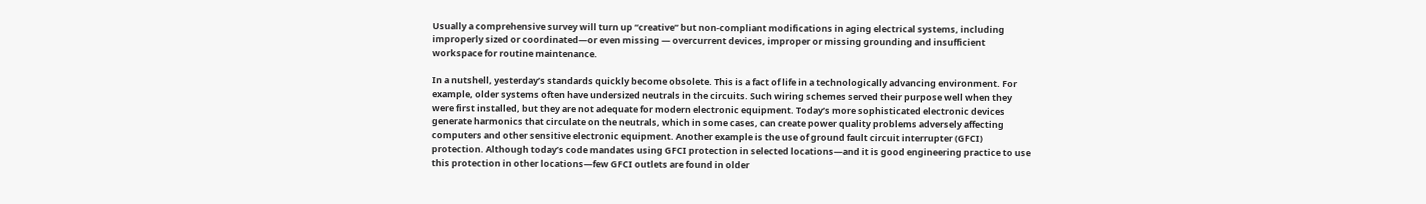Usually a comprehensive survey will turn up “creative” but non-compliant modifications in aging electrical systems, including improperly sized or coordinated—or even missing — overcurrent devices, improper or missing grounding and insufficient workspace for routine maintenance.

In a nutshell, yesterday’s standards quickly become obsolete. This is a fact of life in a technologically advancing environment. For example, older systems often have undersized neutrals in the circuits. Such wiring schemes served their purpose well when they were first installed, but they are not adequate for modern electronic equipment. Today’s more sophisticated electronic devices generate harmonics that circulate on the neutrals, which in some cases, can create power quality problems adversely affecting computers and other sensitive electronic equipment. Another example is the use of ground fault circuit interrupter (GFCI) protection. Although today’s code mandates using GFCI protection in selected locations—and it is good engineering practice to use this protection in other locations—few GFCI outlets are found in older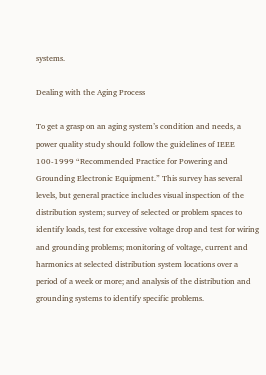systems.

Dealing with the Aging Process

To get a grasp on an aging system’s condition and needs, a power quality study should follow the guidelines of IEEE 100-1999 “Recommended Practice for Powering and Grounding Electronic Equipment.” This survey has several levels, but general practice includes visual inspection of the distribution system; survey of selected or problem spaces to identify loads, test for excessive voltage drop and test for wiring and grounding problems; monitoring of voltage, current and harmonics at selected distribution system locations over a period of a week or more; and analysis of the distribution and grounding systems to identify specific problems.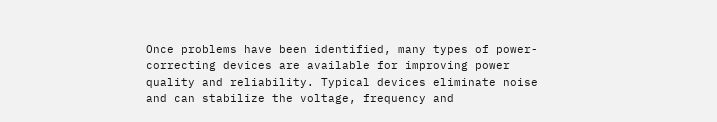Once problems have been identified, many types of power-correcting devices are available for improving power quality and reliability. Typical devices eliminate noise and can stabilize the voltage, frequency and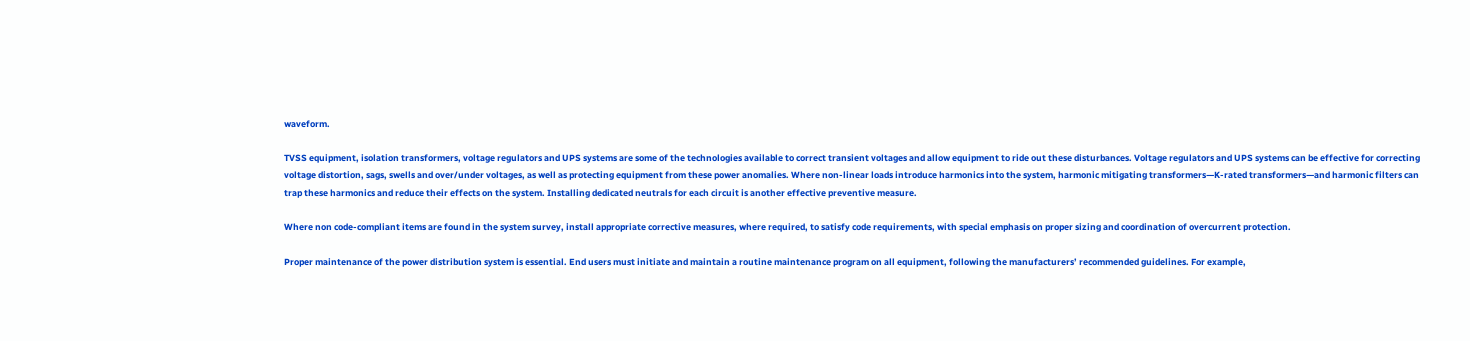waveform.

TVSS equipment, isolation transformers, voltage regulators and UPS systems are some of the technologies available to correct transient voltages and allow equipment to ride out these disturbances. Voltage regulators and UPS systems can be effective for correcting voltage distortion, sags, swells and over/under voltages, as well as protecting equipment from these power anomalies. Where non-linear loads introduce harmonics into the system, harmonic mitigating transformers—K-rated transformers—and harmonic filters can trap these harmonics and reduce their effects on the system. Installing dedicated neutrals for each circuit is another effective preventive measure.

Where non code-compliant items are found in the system survey, install appropriate corrective measures, where required, to satisfy code requirements, with special emphasis on proper sizing and coordination of overcurrent protection.

Proper maintenance of the power distribution system is essential. End users must initiate and maintain a routine maintenance program on all equipment, following the manufacturers’ recommended guidelines. For example,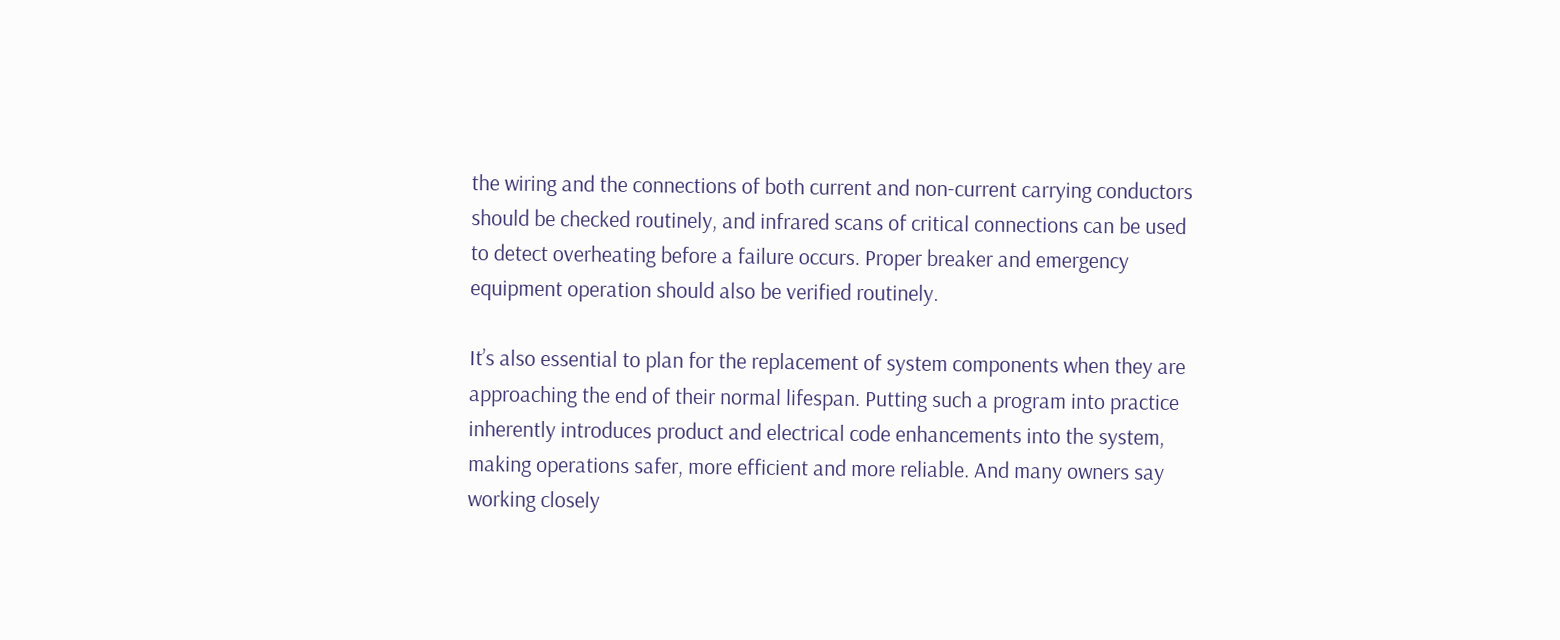the wiring and the connections of both current and non-current carrying conductors should be checked routinely, and infrared scans of critical connections can be used to detect overheating before a failure occurs. Proper breaker and emergency equipment operation should also be verified routinely.

It’s also essential to plan for the replacement of system components when they are approaching the end of their normal lifespan. Putting such a program into practice inherently introduces product and electrical code enhancements into the system, making operations safer, more efficient and more reliable. And many owners say working closely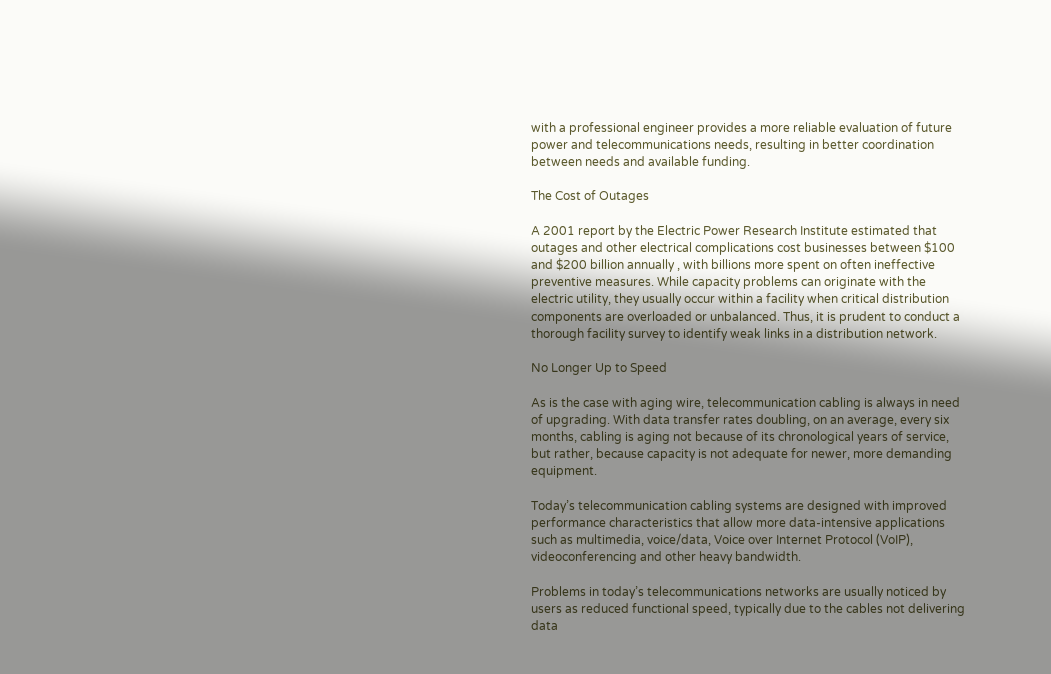with a professional engineer provides a more reliable evaluation of future power and telecommunications needs, resulting in better coordination between needs and available funding.

The Cost of Outages

A 2001 report by the Electric Power Research Institute estimated that outages and other electrical complications cost businesses between $100 and $200 billion annually , with billions more spent on often ineffective preventive measures. While capacity problems can originate with the electric utility, they usually occur within a facility when critical distribution components are overloaded or unbalanced. Thus, it is prudent to conduct a thorough facility survey to identify weak links in a distribution network.

No Longer Up to Speed

As is the case with aging wire, telecommunication cabling is always in need of upgrading. With data transfer rates doubling, on an average, every six months, cabling is aging not because of its chronological years of service, but rather, because capacity is not adequate for newer, more demanding equipment.

Today’s telecommunication cabling systems are designed with improved performance characteristics that allow more data-intensive applications such as multimedia, voice/data, Voice over Internet Protocol (VoIP), videoconferencing and other heavy bandwidth.

Problems in today’s telecommunications networks are usually noticed by users as reduced functional speed, typically due to the cables not delivering data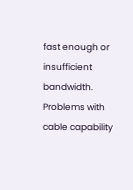fast enough or insufficient bandwidth. Problems with cable capability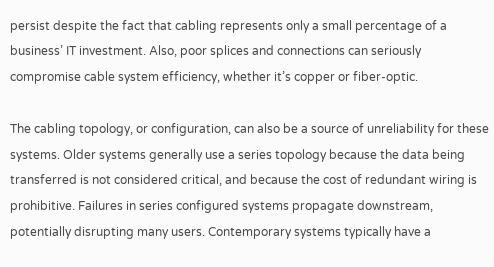persist despite the fact that cabling represents only a small percentage of a business’ IT investment. Also, poor splices and connections can seriously compromise cable system efficiency, whether it’s copper or fiber-optic.

The cabling topology, or configuration, can also be a source of unreliability for these systems. Older systems generally use a series topology because the data being transferred is not considered critical, and because the cost of redundant wiring is prohibitive. Failures in series configured systems propagate downstream, potentially disrupting many users. Contemporary systems typically have a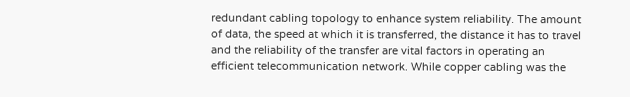redundant cabling topology to enhance system reliability. The amount of data, the speed at which it is transferred, the distance it has to travel and the reliability of the transfer are vital factors in operating an efficient telecommunication network. While copper cabling was the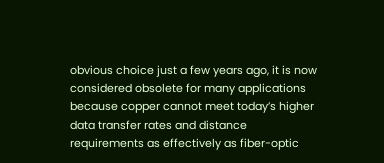obvious choice just a few years ago, it is now considered obsolete for many applications because copper cannot meet today’s higher data transfer rates and distance requirements as effectively as fiber-optic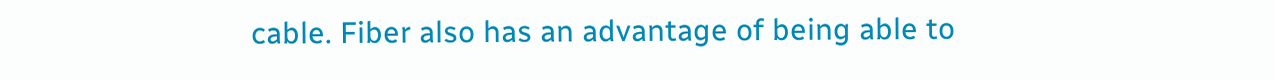cable. Fiber also has an advantage of being able to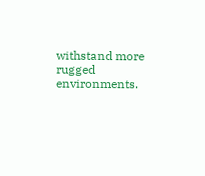withstand more rugged environments.